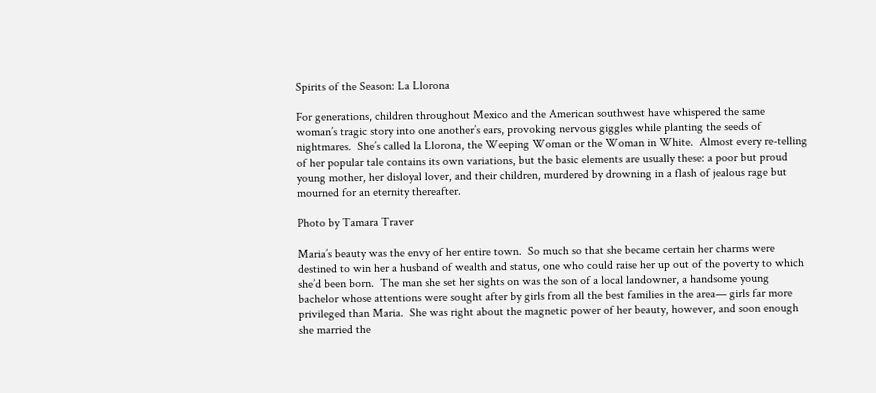Spirits of the Season: La Llorona

For generations, children throughout Mexico and the American southwest have whispered the same woman’s tragic story into one another’s ears, provoking nervous giggles while planting the seeds of nightmares.  She’s called la Llorona, the Weeping Woman or the Woman in White.  Almost every re-telling of her popular tale contains its own variations, but the basic elements are usually these: a poor but proud young mother, her disloyal lover, and their children, murdered by drowning in a flash of jealous rage but mourned for an eternity thereafter.

Photo by Tamara Traver

Maria’s beauty was the envy of her entire town.  So much so that she became certain her charms were destined to win her a husband of wealth and status, one who could raise her up out of the poverty to which she’d been born.  The man she set her sights on was the son of a local landowner, a handsome young bachelor whose attentions were sought after by girls from all the best families in the area— girls far more privileged than Maria.  She was right about the magnetic power of her beauty, however, and soon enough she married the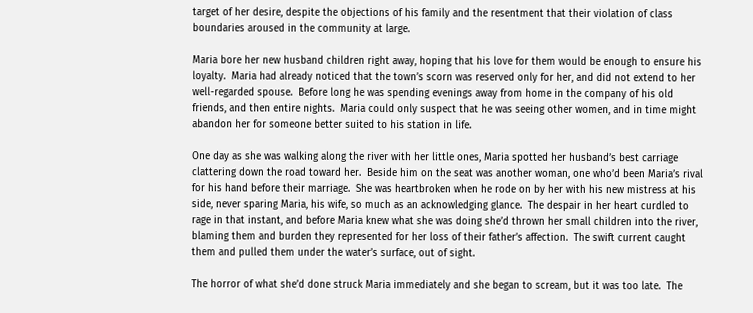target of her desire, despite the objections of his family and the resentment that their violation of class boundaries aroused in the community at large.

Maria bore her new husband children right away, hoping that his love for them would be enough to ensure his loyalty.  Maria had already noticed that the town’s scorn was reserved only for her, and did not extend to her well-regarded spouse.  Before long he was spending evenings away from home in the company of his old friends, and then entire nights.  Maria could only suspect that he was seeing other women, and in time might abandon her for someone better suited to his station in life.

One day as she was walking along the river with her little ones, Maria spotted her husband’s best carriage clattering down the road toward her.  Beside him on the seat was another woman, one who’d been Maria’s rival for his hand before their marriage.  She was heartbroken when he rode on by her with his new mistress at his side, never sparing Maria, his wife, so much as an acknowledging glance.  The despair in her heart curdled to rage in that instant, and before Maria knew what she was doing she’d thrown her small children into the river, blaming them and burden they represented for her loss of their father’s affection.  The swift current caught them and pulled them under the water’s surface, out of sight.

The horror of what she’d done struck Maria immediately and she began to scream, but it was too late.  The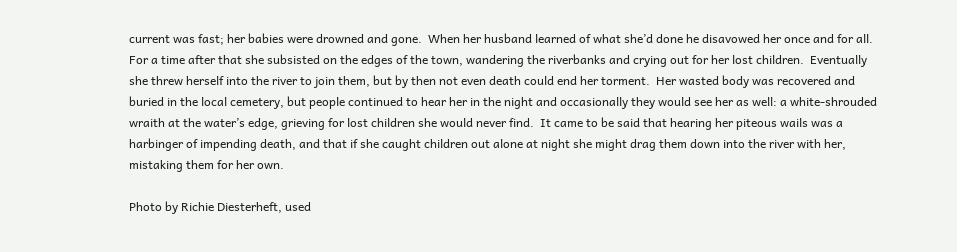current was fast; her babies were drowned and gone.  When her husband learned of what she’d done he disavowed her once and for all.  For a time after that she subsisted on the edges of the town, wandering the riverbanks and crying out for her lost children.  Eventually she threw herself into the river to join them, but by then not even death could end her torment.  Her wasted body was recovered and buried in the local cemetery, but people continued to hear her in the night and occasionally they would see her as well: a white-shrouded wraith at the water’s edge, grieving for lost children she would never find.  It came to be said that hearing her piteous wails was a harbinger of impending death, and that if she caught children out alone at night she might drag them down into the river with her, mistaking them for her own.

Photo by Richie Diesterheft, used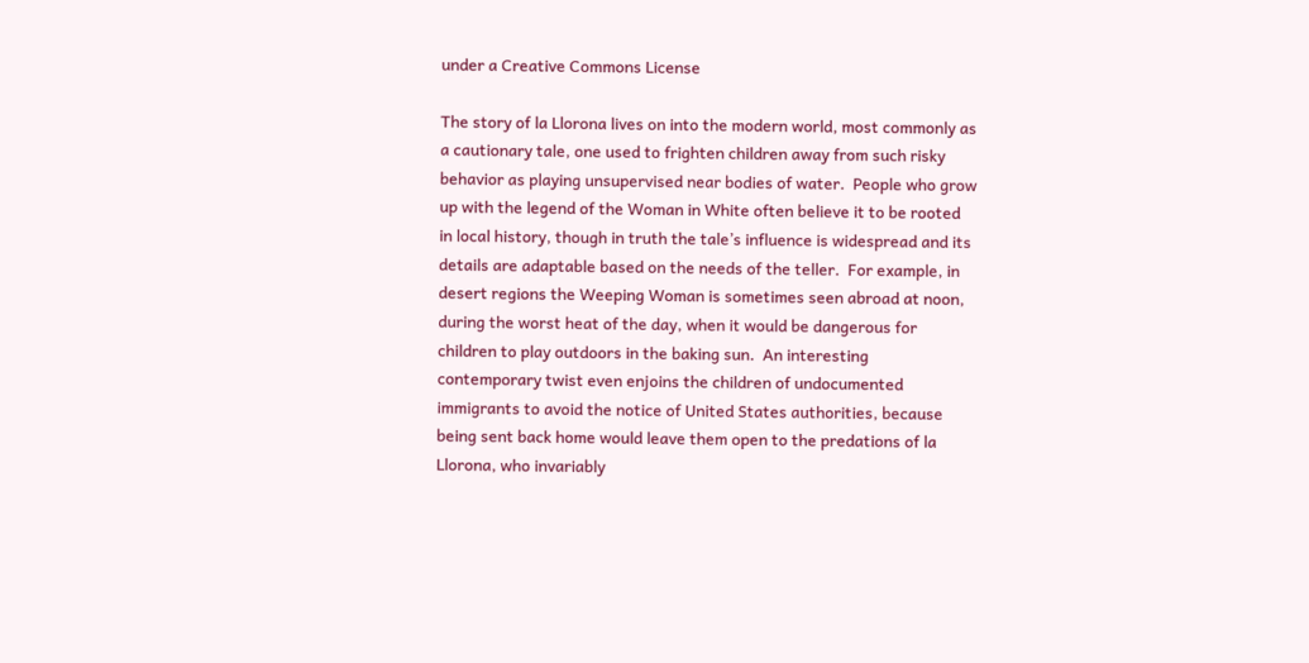under a Creative Commons License

The story of la Llorona lives on into the modern world, most commonly as a cautionary tale, one used to frighten children away from such risky behavior as playing unsupervised near bodies of water.  People who grow up with the legend of the Woman in White often believe it to be rooted in local history, though in truth the tale’s influence is widespread and its details are adaptable based on the needs of the teller.  For example, in desert regions the Weeping Woman is sometimes seen abroad at noon, during the worst heat of the day, when it would be dangerous for children to play outdoors in the baking sun.  An interesting contemporary twist even enjoins the children of undocumented immigrants to avoid the notice of United States authorities, because being sent back home would leave them open to the predations of la Llorona, who invariably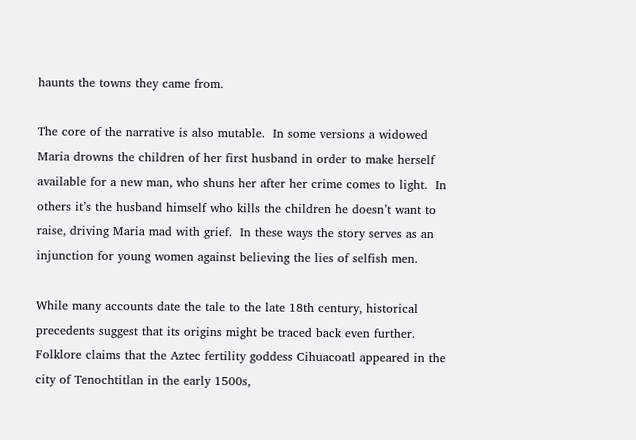haunts the towns they came from.

The core of the narrative is also mutable.  In some versions a widowed Maria drowns the children of her first husband in order to make herself available for a new man, who shuns her after her crime comes to light.  In others it’s the husband himself who kills the children he doesn’t want to raise, driving Maria mad with grief.  In these ways the story serves as an injunction for young women against believing the lies of selfish men.

While many accounts date the tale to the late 18th century, historical precedents suggest that its origins might be traced back even further.  Folklore claims that the Aztec fertility goddess Cihuacoatl appeared in the city of Tenochtitlan in the early 1500s,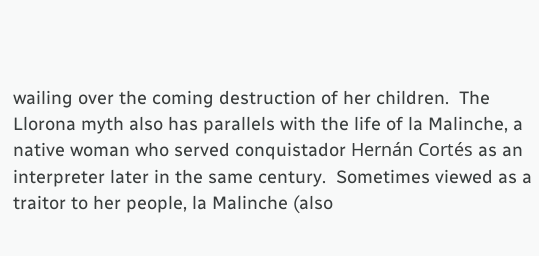wailing over the coming destruction of her children.  The Llorona myth also has parallels with the life of la Malinche, a native woman who served conquistador Hernán Cortés as an interpreter later in the same century.  Sometimes viewed as a traitor to her people, la Malinche (also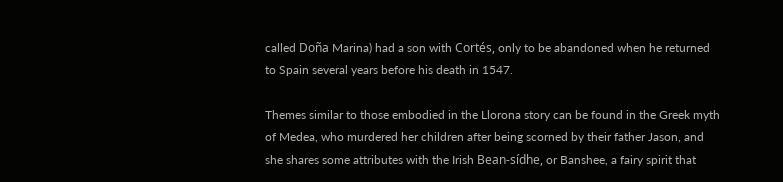called Doña Marina) had a son with Cortés, only to be abandoned when he returned to Spain several years before his death in 1547.

Themes similar to those embodied in the Llorona story can be found in the Greek myth of Medea, who murdered her children after being scorned by their father Jason, and she shares some attributes with the Irish Bean-sídhe, or Banshee, a fairy spirit that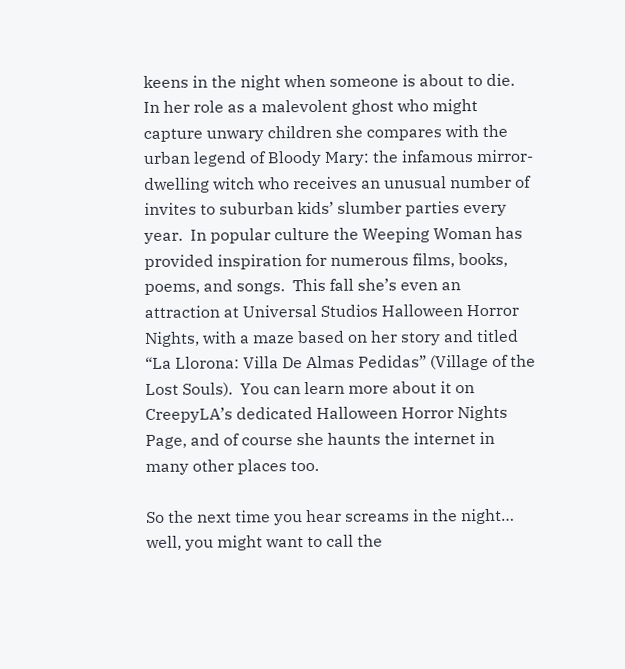keens in the night when someone is about to die.  In her role as a malevolent ghost who might capture unwary children she compares with the urban legend of Bloody Mary: the infamous mirror-dwelling witch who receives an unusual number of invites to suburban kids’ slumber parties every year.  In popular culture the Weeping Woman has provided inspiration for numerous films, books, poems, and songs.  This fall she’s even an attraction at Universal Studios Halloween Horror Nights, with a maze based on her story and titled “La Llorona: Villa De Almas Pedidas” (Village of the Lost Souls).  You can learn more about it on  CreepyLA’s dedicated Halloween Horror Nights Page, and of course she haunts the internet in many other places too.

So the next time you hear screams in the night… well, you might want to call the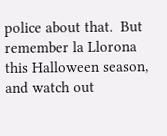police about that.  But remember la Llorona this Halloween season, and watch out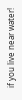if you live near water!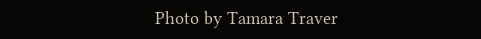Photo by Tamara Traver